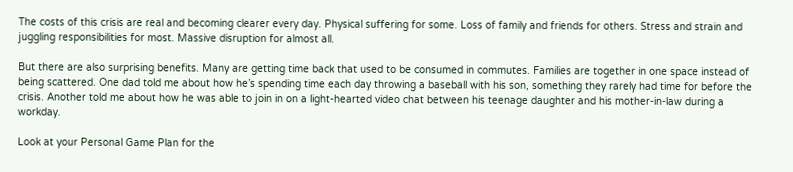The costs of this crisis are real and becoming clearer every day. Physical suffering for some. Loss of family and friends for others. Stress and strain and juggling responsibilities for most. Massive disruption for almost all.

But there are also surprising benefits. Many are getting time back that used to be consumed in commutes. Families are together in one space instead of being scattered. One dad told me about how he’s spending time each day throwing a baseball with his son, something they rarely had time for before the crisis. Another told me about how he was able to join in on a light-hearted video chat between his teenage daughter and his mother-in-law during a workday.

Look at your Personal Game Plan for the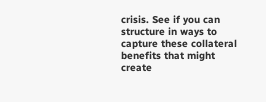crisis. See if you can structure in ways to capture these collateral benefits that might create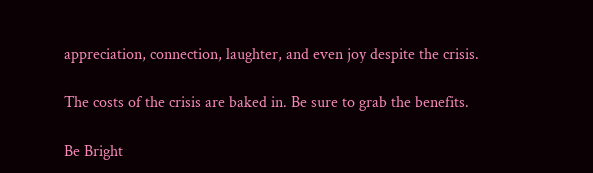appreciation, connection, laughter, and even joy despite the crisis.

The costs of the crisis are baked in. Be sure to grab the benefits.

Be Bright